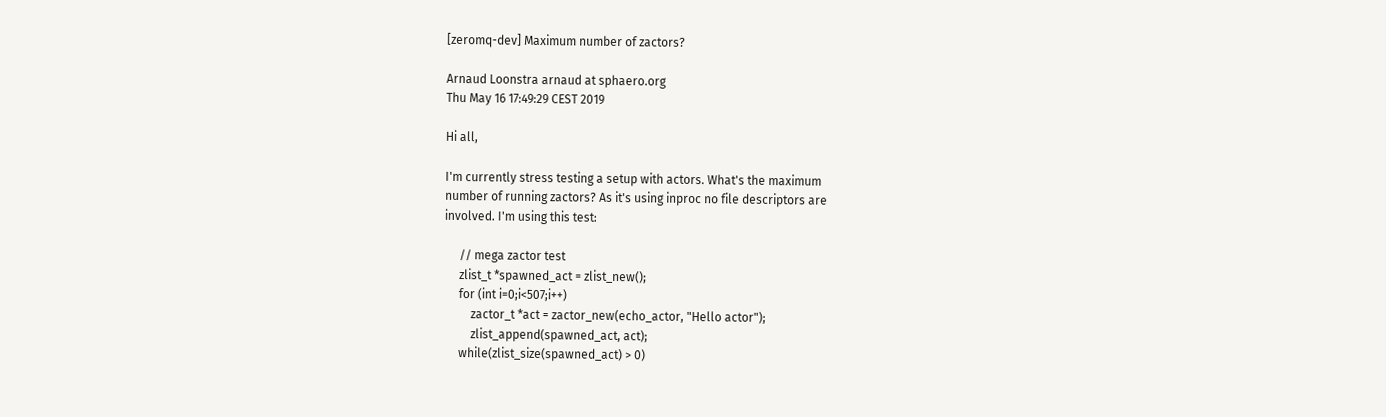[zeromq-dev] Maximum number of zactors?

Arnaud Loonstra arnaud at sphaero.org
Thu May 16 17:49:29 CEST 2019

Hi all,

I'm currently stress testing a setup with actors. What's the maximum
number of running zactors? As it's using inproc no file descriptors are
involved. I'm using this test:

     // mega zactor test
     zlist_t *spawned_act = zlist_new();
     for (int i=0;i<507;i++)
         zactor_t *act = zactor_new(echo_actor, "Hello actor");
         zlist_append(spawned_act, act);
     while(zlist_size(spawned_act) > 0)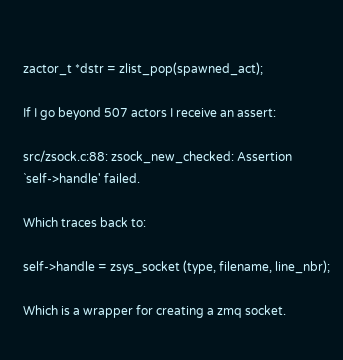zactor_t *dstr = zlist_pop(spawned_act);

If I go beyond 507 actors I receive an assert:

src/zsock.c:88: zsock_new_checked: Assertion `self->handle' failed.

Which traces back to:

self->handle = zsys_socket (type, filename, line_nbr);

Which is a wrapper for creating a zmq socket.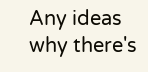Any ideas why there's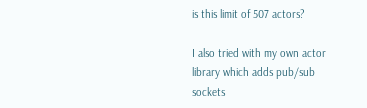is this limit of 507 actors?

I also tried with my own actor library which adds pub/sub sockets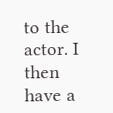to the
actor. I then have a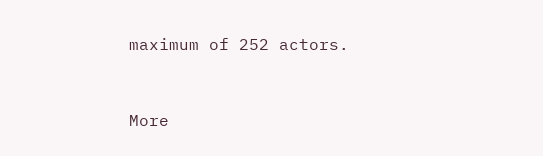maximum of 252 actors.



More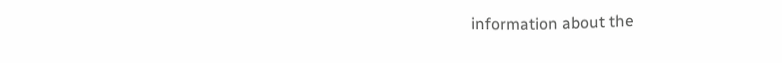information about the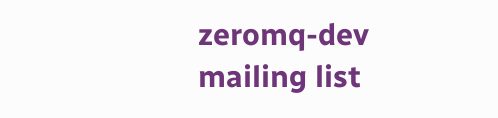zeromq-dev mailing list